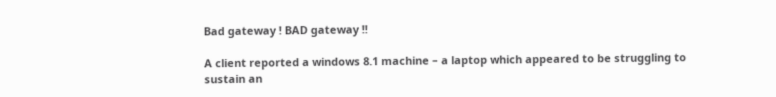Bad gateway ! BAD gateway !!

A client reported a windows 8.1 machine – a laptop which appeared to be struggling to sustain an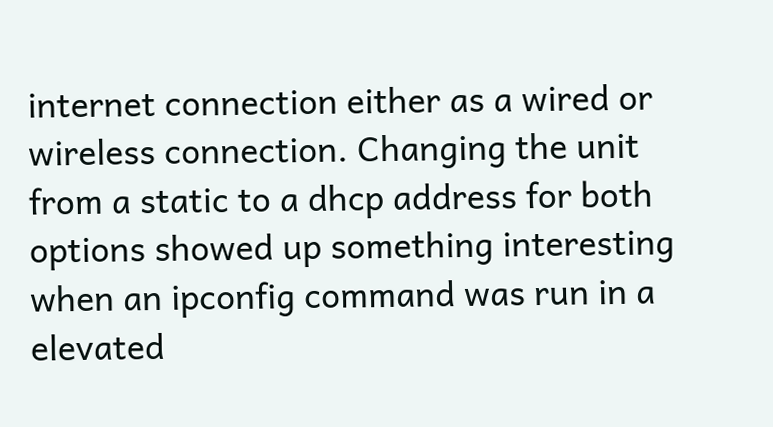internet connection either as a wired or wireless connection. Changing the unit from a static to a dhcp address for both options showed up something interesting when an ipconfig command was run in a elevated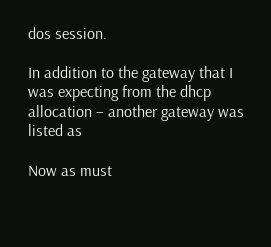dos session.

In addition to the gateway that I was expecting from the dhcp allocation – another gateway was listed as

Now as must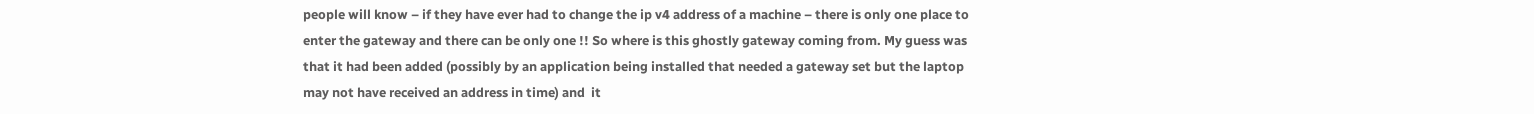people will know – if they have ever had to change the ip v4 address of a machine – there is only one place to enter the gateway and there can be only one !! So where is this ghostly gateway coming from. My guess was that it had been added (possibly by an application being installed that needed a gateway set but the laptop may not have received an address in time) and  it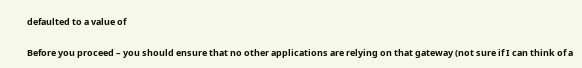defaulted to a value of

Before you proceed – you should ensure that no other applications are relying on that gateway (not sure if I can think of a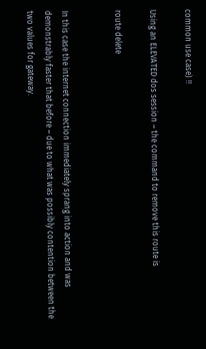common use case) !!

Using an ELEVATED dos session – the command to remove this route is

route delete


In this case the internet connection immediately sprang into action and was demonstrably faster that before – due to what was possibly contention between the two values for gateway.